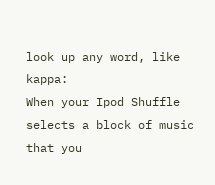look up any word, like kappa:
When your Ipod Shuffle selects a block of music that you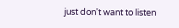just don't want to listen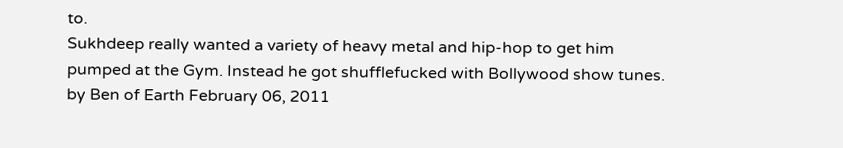to.
Sukhdeep really wanted a variety of heavy metal and hip-hop to get him pumped at the Gym. Instead he got shufflefucked with Bollywood show tunes.
by Ben of Earth February 06, 2011